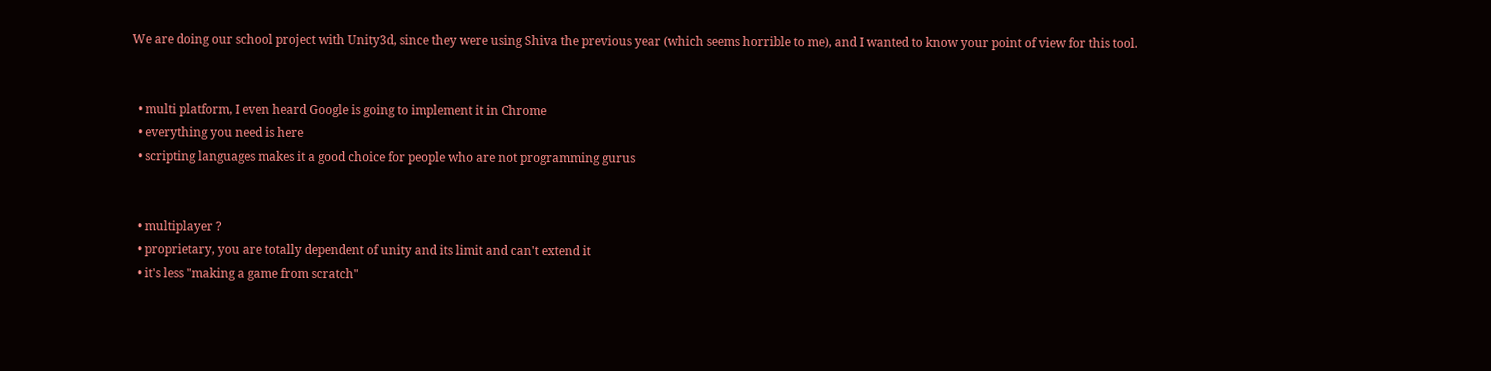We are doing our school project with Unity3d, since they were using Shiva the previous year (which seems horrible to me), and I wanted to know your point of view for this tool.


  • multi platform, I even heard Google is going to implement it in Chrome
  • everything you need is here
  • scripting languages makes it a good choice for people who are not programming gurus


  • multiplayer ?
  • proprietary, you are totally dependent of unity and its limit and can't extend it
  • it's less "making a game from scratch"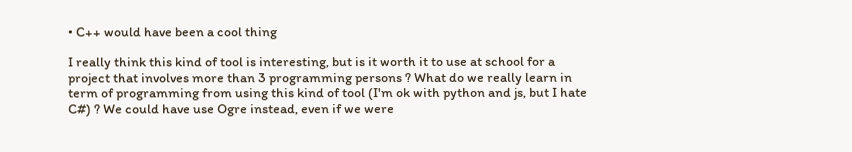• C++ would have been a cool thing

I really think this kind of tool is interesting, but is it worth it to use at school for a project that involves more than 3 programming persons ? What do we really learn in term of programming from using this kind of tool (I'm ok with python and js, but I hate C#) ? We could have use Ogre instead, even if we were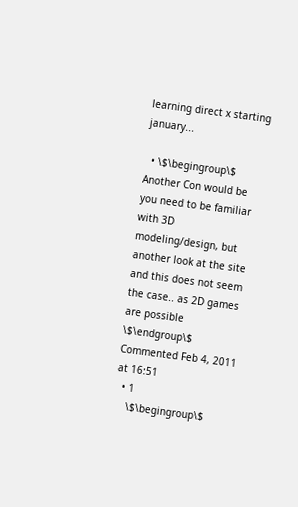learning direct x starting january...

  • \$\begingroup\$ Another Con would be you need to be familiar with 3D modeling/design, but another look at the site and this does not seem the case.. as 2D games are possible \$\endgroup\$ Commented Feb 4, 2011 at 16:51
  • 1
    \$\begingroup\$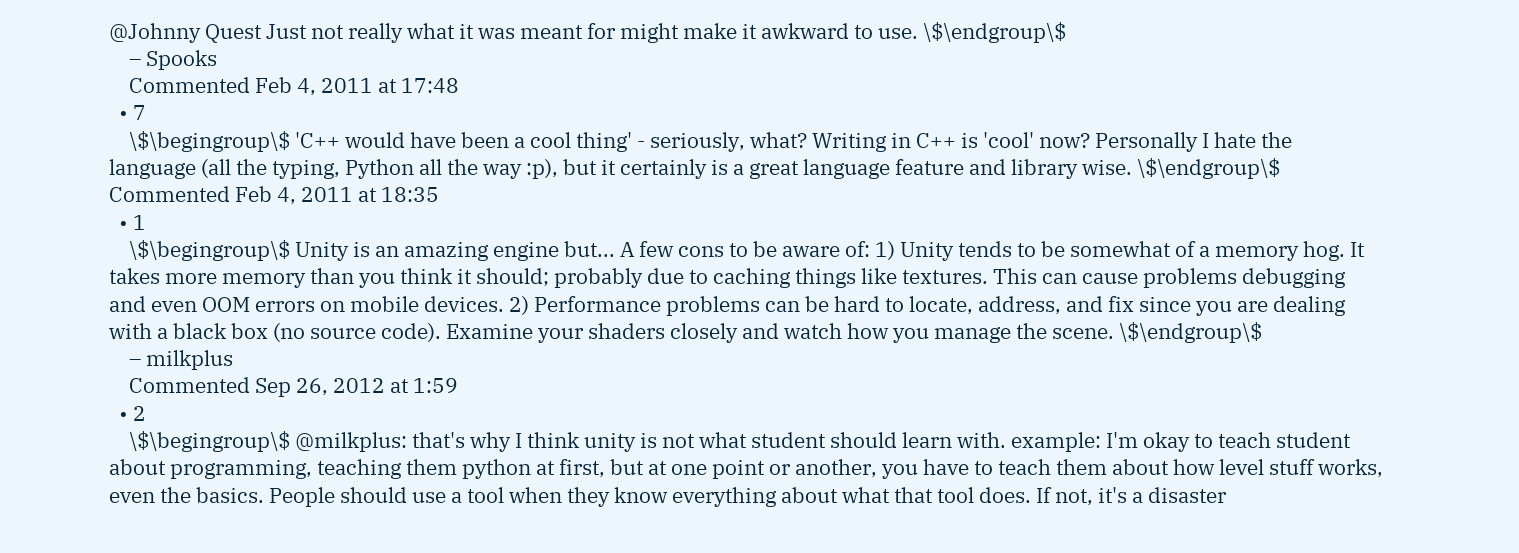@Johnny Quest Just not really what it was meant for might make it awkward to use. \$\endgroup\$
    – Spooks
    Commented Feb 4, 2011 at 17:48
  • 7
    \$\begingroup\$ 'C++ would have been a cool thing' - seriously, what? Writing in C++ is 'cool' now? Personally I hate the language (all the typing, Python all the way :p), but it certainly is a great language feature and library wise. \$\endgroup\$ Commented Feb 4, 2011 at 18:35
  • 1
    \$\begingroup\$ Unity is an amazing engine but... A few cons to be aware of: 1) Unity tends to be somewhat of a memory hog. It takes more memory than you think it should; probably due to caching things like textures. This can cause problems debugging and even OOM errors on mobile devices. 2) Performance problems can be hard to locate, address, and fix since you are dealing with a black box (no source code). Examine your shaders closely and watch how you manage the scene. \$\endgroup\$
    – milkplus
    Commented Sep 26, 2012 at 1:59
  • 2
    \$\begingroup\$ @milkplus: that's why I think unity is not what student should learn with. example: I'm okay to teach student about programming, teaching them python at first, but at one point or another, you have to teach them about how level stuff works, even the basics. People should use a tool when they know everything about what that tool does. If not, it's a disaster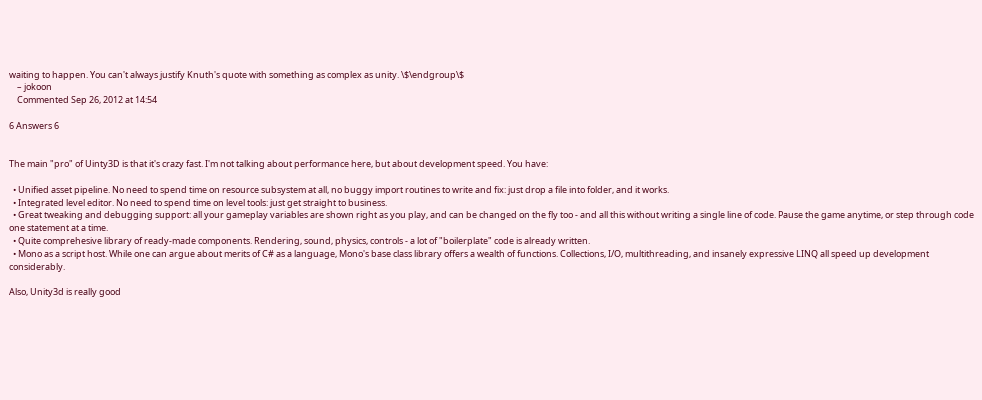waiting to happen. You can't always justify Knuth's quote with something as complex as unity. \$\endgroup\$
    – jokoon
    Commented Sep 26, 2012 at 14:54

6 Answers 6


The main "pro" of Uinty3D is that it's crazy fast. I'm not talking about performance here, but about development speed. You have:

  • Unified asset pipeline. No need to spend time on resource subsystem at all, no buggy import routines to write and fix: just drop a file into folder, and it works.
  • Integrated level editor. No need to spend time on level tools: just get straight to business.
  • Great tweaking and debugging support: all your gameplay variables are shown right as you play, and can be changed on the fly too - and all this without writing a single line of code. Pause the game anytime, or step through code one statement at a time.
  • Quite comprehesive library of ready-made components. Rendering, sound, physics, controls - a lot of "boilerplate" code is already written.
  • Mono as a script host. While one can argue about merits of C# as a language, Mono's base class library offers a wealth of functions. Collections, I/O, multithreading, and insanely expressive LINQ all speed up development considerably.

Also, Unity3d is really good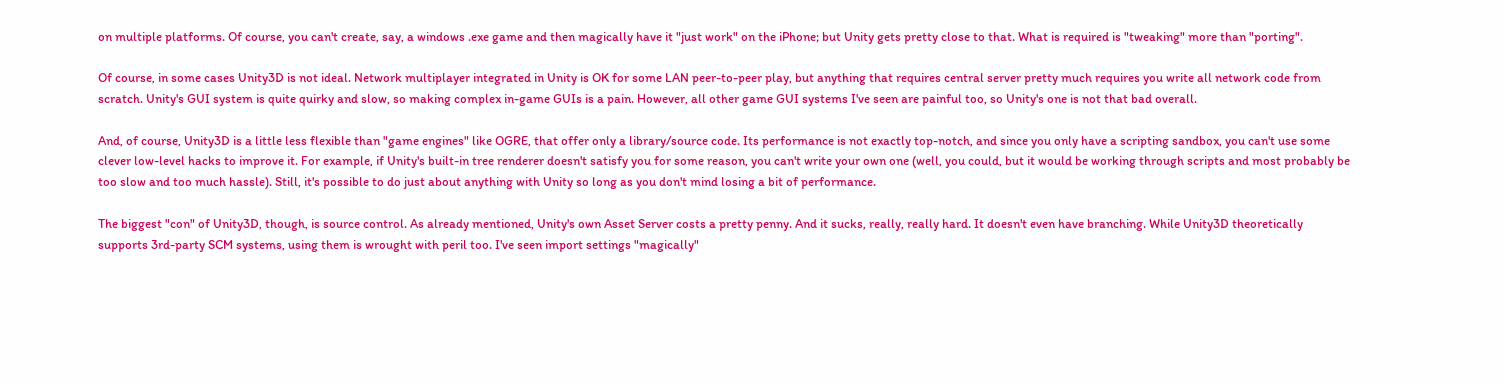on multiple platforms. Of course, you can't create, say, a windows .exe game and then magically have it "just work" on the iPhone; but Unity gets pretty close to that. What is required is "tweaking" more than "porting".

Of course, in some cases Unity3D is not ideal. Network multiplayer integrated in Unity is OK for some LAN peer-to-peer play, but anything that requires central server pretty much requires you write all network code from scratch. Unity's GUI system is quite quirky and slow, so making complex in-game GUIs is a pain. However, all other game GUI systems I've seen are painful too, so Unity's one is not that bad overall.

And, of course, Unity3D is a little less flexible than "game engines" like OGRE, that offer only a library/source code. Its performance is not exactly top-notch, and since you only have a scripting sandbox, you can't use some clever low-level hacks to improve it. For example, if Unity's built-in tree renderer doesn't satisfy you for some reason, you can't write your own one (well, you could, but it would be working through scripts and most probably be too slow and too much hassle). Still, it's possible to do just about anything with Unity so long as you don't mind losing a bit of performance.

The biggest "con" of Unity3D, though, is source control. As already mentioned, Unity's own Asset Server costs a pretty penny. And it sucks, really, really hard. It doesn't even have branching. While Unity3D theoretically supports 3rd-party SCM systems, using them is wrought with peril too. I've seen import settings "magically"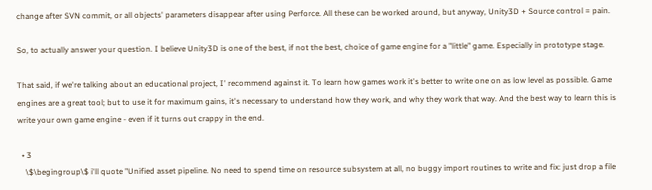change after SVN commit, or all objects' parameters disappear after using Perforce. All these can be worked around, but anyway, Unity3D + Source control = pain.

So, to actually answer your question. I believe Unity3D is one of the best, if not the best, choice of game engine for a "little" game. Especially in prototype stage.

That said, if we're talking about an educational project, I' recommend against it. To learn how games work it's better to write one on as low level as possible. Game engines are a great tool; but to use it for maximum gains, it's necessary to understand how they work, and why they work that way. And the best way to learn this is write your own game engine - even if it turns out crappy in the end.

  • 3
    \$\begingroup\$ i'll quote "Unified asset pipeline. No need to spend time on resource subsystem at all, no buggy import routines to write and fix: just drop a file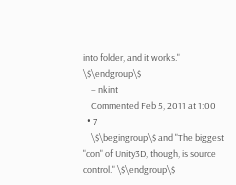into folder, and it works." \$\endgroup\$
    – nkint
    Commented Feb 5, 2011 at 1:00
  • 7
    \$\begingroup\$ and "The biggest "con" of Unity3D, though, is source control." \$\endgroup\$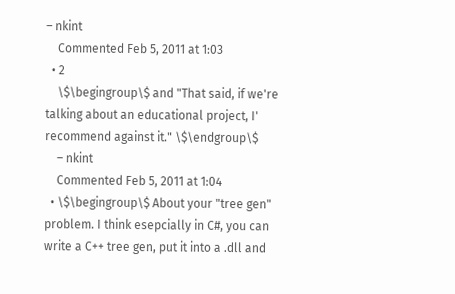– nkint
    Commented Feb 5, 2011 at 1:03
  • 2
    \$\begingroup\$ and "That said, if we're talking about an educational project, I' recommend against it." \$\endgroup\$
    – nkint
    Commented Feb 5, 2011 at 1:04
  • \$\begingroup\$ About your "tree gen" problem. I think esepcially in C#, you can write a C++ tree gen, put it into a .dll and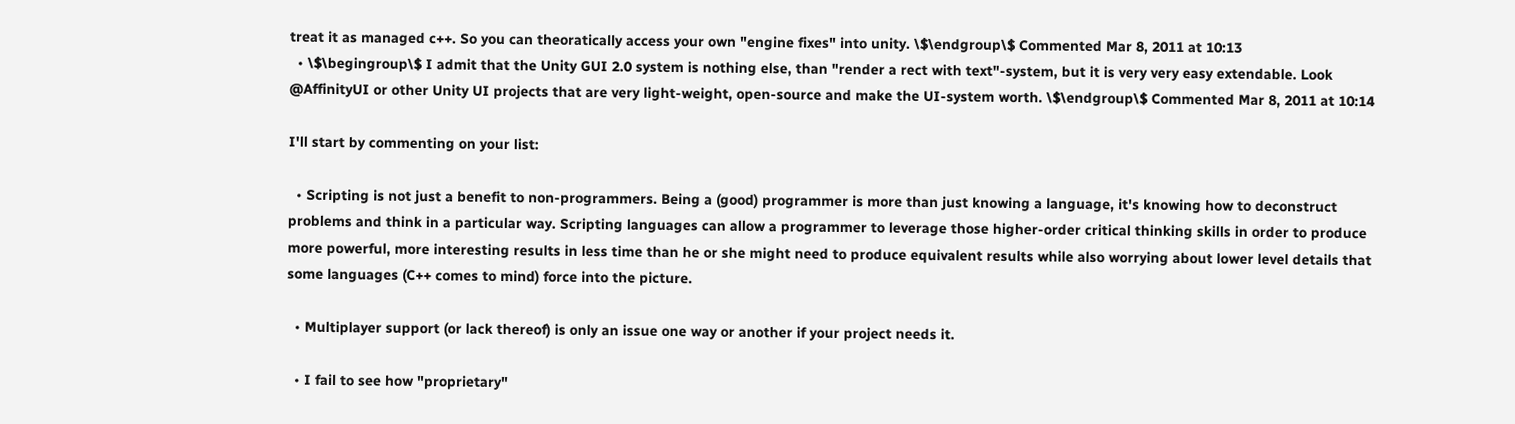treat it as managed c++. So you can theoratically access your own "engine fixes" into unity. \$\endgroup\$ Commented Mar 8, 2011 at 10:13
  • \$\begingroup\$ I admit that the Unity GUI 2.0 system is nothing else, than "render a rect with text"-system, but it is very very easy extendable. Look @AffinityUI or other Unity UI projects that are very light-weight, open-source and make the UI-system worth. \$\endgroup\$ Commented Mar 8, 2011 at 10:14

I'll start by commenting on your list:

  • Scripting is not just a benefit to non-programmers. Being a (good) programmer is more than just knowing a language, it's knowing how to deconstruct problems and think in a particular way. Scripting languages can allow a programmer to leverage those higher-order critical thinking skills in order to produce more powerful, more interesting results in less time than he or she might need to produce equivalent results while also worrying about lower level details that some languages (C++ comes to mind) force into the picture.

  • Multiplayer support (or lack thereof) is only an issue one way or another if your project needs it.

  • I fail to see how "proprietary"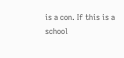is a con. If this is a school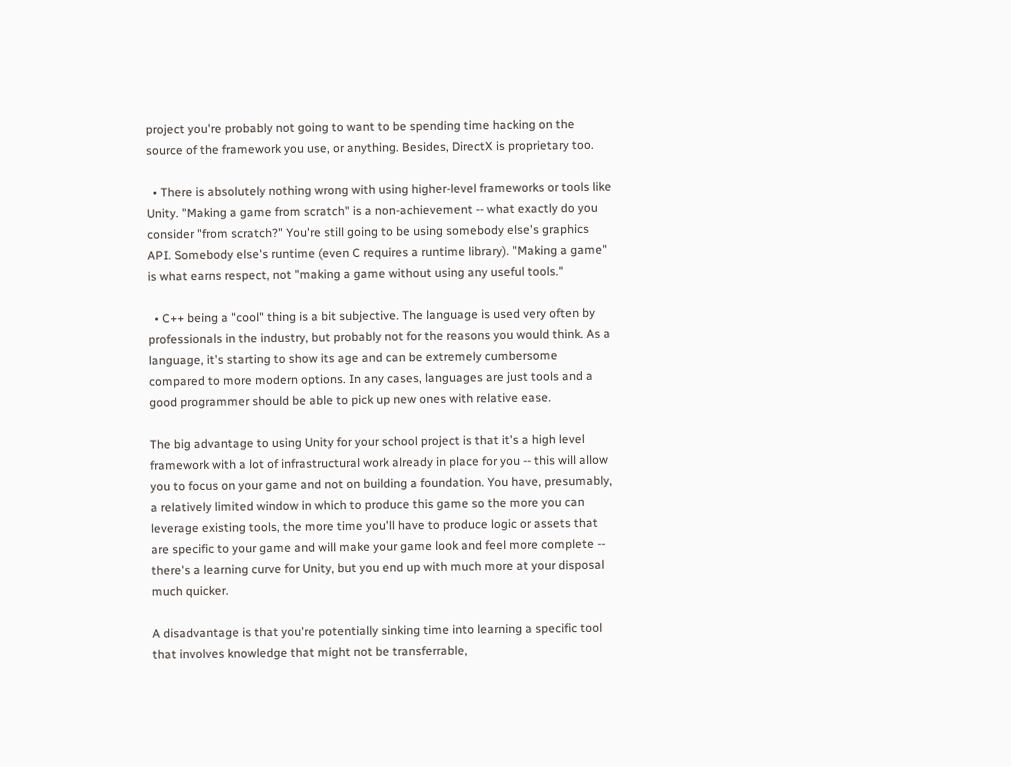project you're probably not going to want to be spending time hacking on the source of the framework you use, or anything. Besides, DirectX is proprietary too.

  • There is absolutely nothing wrong with using higher-level frameworks or tools like Unity. "Making a game from scratch" is a non-achievement -- what exactly do you consider "from scratch?" You're still going to be using somebody else's graphics API. Somebody else's runtime (even C requires a runtime library). "Making a game" is what earns respect, not "making a game without using any useful tools."

  • C++ being a "cool" thing is a bit subjective. The language is used very often by professionals in the industry, but probably not for the reasons you would think. As a language, it's starting to show its age and can be extremely cumbersome compared to more modern options. In any cases, languages are just tools and a good programmer should be able to pick up new ones with relative ease.

The big advantage to using Unity for your school project is that it's a high level framework with a lot of infrastructural work already in place for you -- this will allow you to focus on your game and not on building a foundation. You have, presumably, a relatively limited window in which to produce this game so the more you can leverage existing tools, the more time you'll have to produce logic or assets that are specific to your game and will make your game look and feel more complete -- there's a learning curve for Unity, but you end up with much more at your disposal much quicker.

A disadvantage is that you're potentially sinking time into learning a specific tool that involves knowledge that might not be transferrable,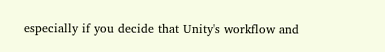especially if you decide that Unity's workflow and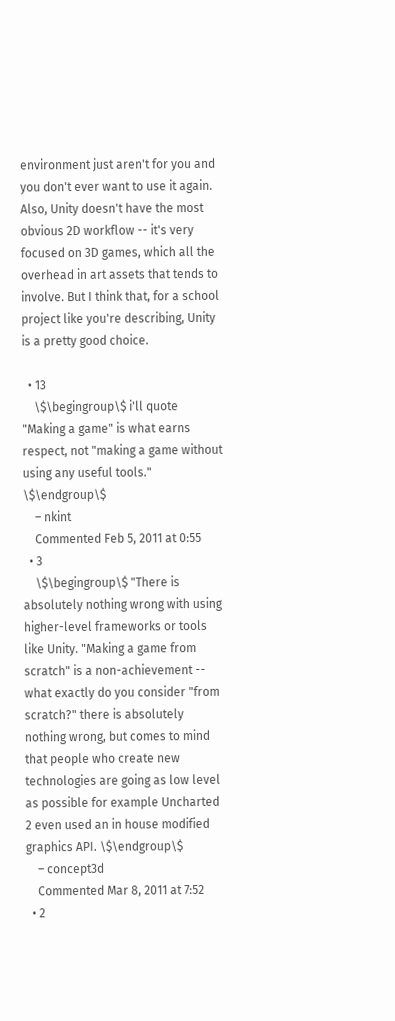environment just aren't for you and you don't ever want to use it again. Also, Unity doesn't have the most obvious 2D workflow -- it's very focused on 3D games, which all the overhead in art assets that tends to involve. But I think that, for a school project like you're describing, Unity is a pretty good choice.

  • 13
    \$\begingroup\$ i'll quote "Making a game" is what earns respect, not "making a game without using any useful tools." \$\endgroup\$
    – nkint
    Commented Feb 5, 2011 at 0:55
  • 3
    \$\begingroup\$ "There is absolutely nothing wrong with using higher-level frameworks or tools like Unity. "Making a game from scratch" is a non-achievement -- what exactly do you consider "from scratch?" there is absolutely nothing wrong, but comes to mind that people who create new technologies are going as low level as possible for example Uncharted 2 even used an in house modified graphics API. \$\endgroup\$
    – concept3d
    Commented Mar 8, 2011 at 7:52
  • 2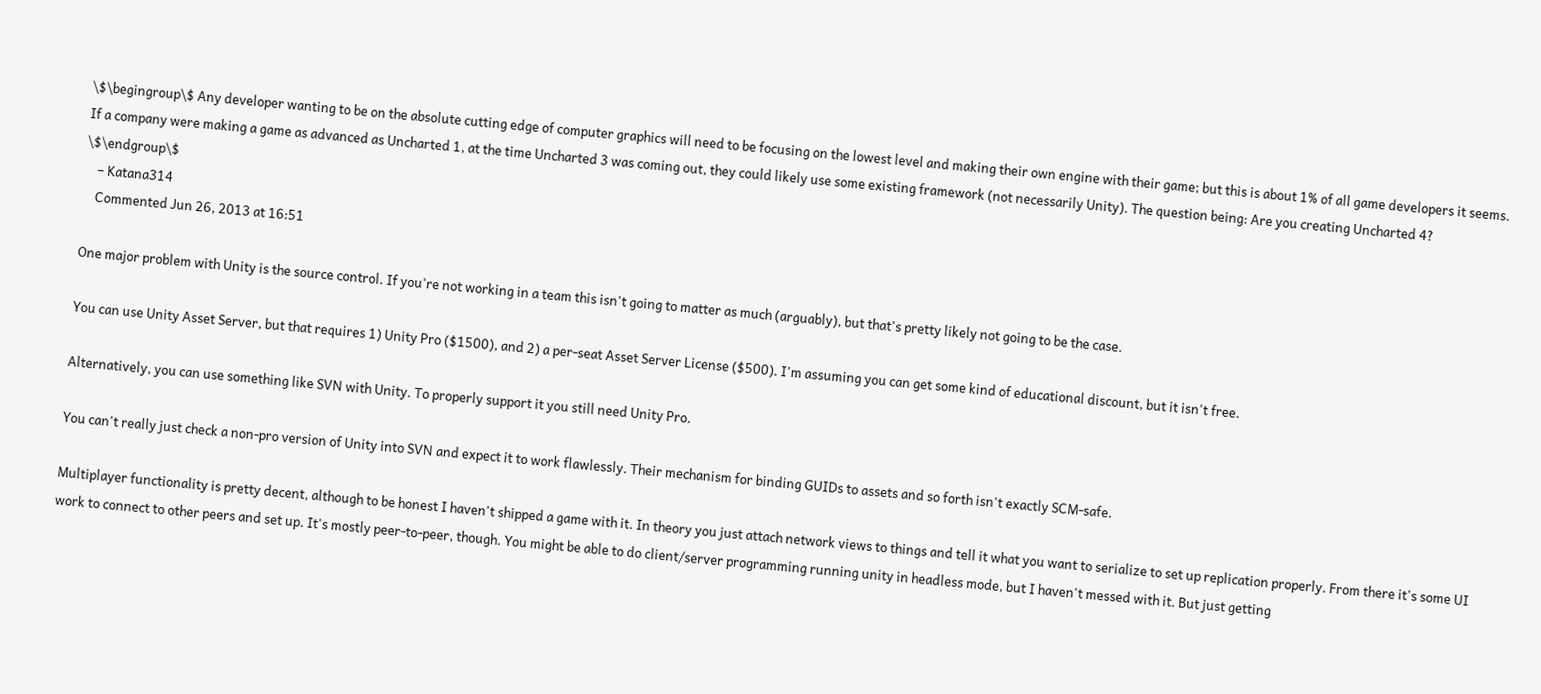\$\begingroup\$ Any developer wanting to be on the absolute cutting edge of computer graphics will need to be focusing on the lowest level and making their own engine with their game; but this is about 1% of all game developers it seems. If a company were making a game as advanced as Uncharted 1, at the time Uncharted 3 was coming out, they could likely use some existing framework (not necessarily Unity). The question being: Are you creating Uncharted 4? \$\endgroup\$
    – Katana314
    Commented Jun 26, 2013 at 16:51

One major problem with Unity is the source control. If you're not working in a team this isn't going to matter as much (arguably), but that's pretty likely not going to be the case.

You can use Unity Asset Server, but that requires 1) Unity Pro ($1500), and 2) a per-seat Asset Server License ($500). I'm assuming you can get some kind of educational discount, but it isn't free.

Alternatively, you can use something like SVN with Unity. To properly support it you still need Unity Pro.

You can't really just check a non-pro version of Unity into SVN and expect it to work flawlessly. Their mechanism for binding GUIDs to assets and so forth isn't exactly SCM-safe.

Multiplayer functionality is pretty decent, although to be honest I haven't shipped a game with it. In theory you just attach network views to things and tell it what you want to serialize to set up replication properly. From there it's some UI work to connect to other peers and set up. It's mostly peer-to-peer, though. You might be able to do client/server programming running unity in headless mode, but I haven't messed with it. But just getting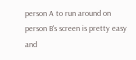person A to run around on person B's screen is pretty easy and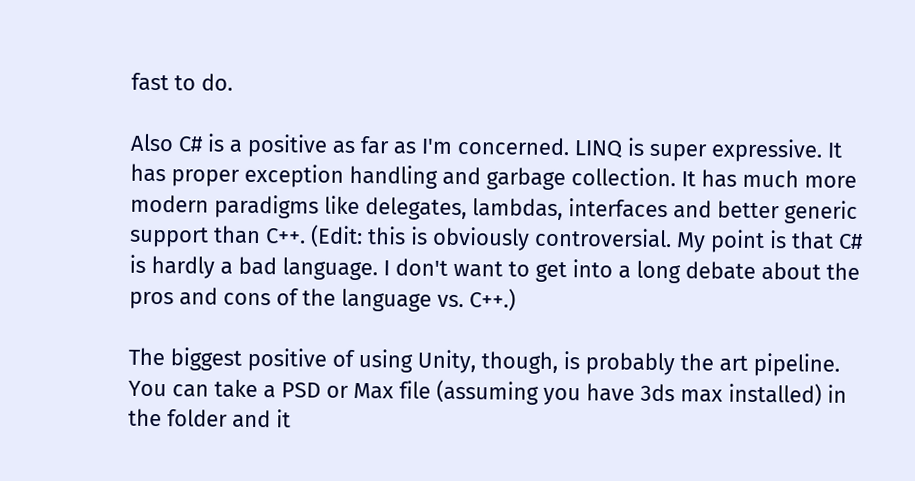fast to do.

Also C# is a positive as far as I'm concerned. LINQ is super expressive. It has proper exception handling and garbage collection. It has much more modern paradigms like delegates, lambdas, interfaces and better generic support than C++. (Edit: this is obviously controversial. My point is that C# is hardly a bad language. I don't want to get into a long debate about the pros and cons of the language vs. C++.)

The biggest positive of using Unity, though, is probably the art pipeline. You can take a PSD or Max file (assuming you have 3ds max installed) in the folder and it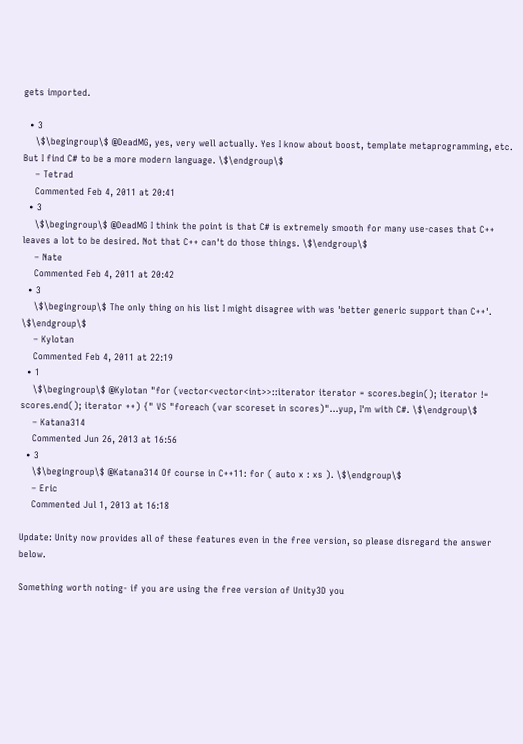gets imported.

  • 3
    \$\begingroup\$ @DeadMG, yes, very well actually. Yes I know about boost, template metaprogramming, etc. But I find C# to be a more modern language. \$\endgroup\$
    – Tetrad
    Commented Feb 4, 2011 at 20:41
  • 3
    \$\begingroup\$ @DeadMG I think the point is that C# is extremely smooth for many use-cases that C++ leaves a lot to be desired. Not that C++ can't do those things. \$\endgroup\$
    – Nate
    Commented Feb 4, 2011 at 20:42
  • 3
    \$\begingroup\$ The only thing on his list I might disagree with was 'better generic support than C++'. \$\endgroup\$
    – Kylotan
    Commented Feb 4, 2011 at 22:19
  • 1
    \$\begingroup\$ @Kylotan "for (vector<vector<int>>::iterator iterator = scores.begin(); iterator != scores.end(); iterator ++) {" VS "foreach (var scoreset in scores)"...yup, I'm with C#. \$\endgroup\$
    – Katana314
    Commented Jun 26, 2013 at 16:56
  • 3
    \$\begingroup\$ @Katana314 Of course in C++11: for ( auto x : xs ). \$\endgroup\$
    – Eric
    Commented Jul 1, 2013 at 16:18

Update: Unity now provides all of these features even in the free version, so please disregard the answer below.

Something worth noting- if you are using the free version of Unity3D you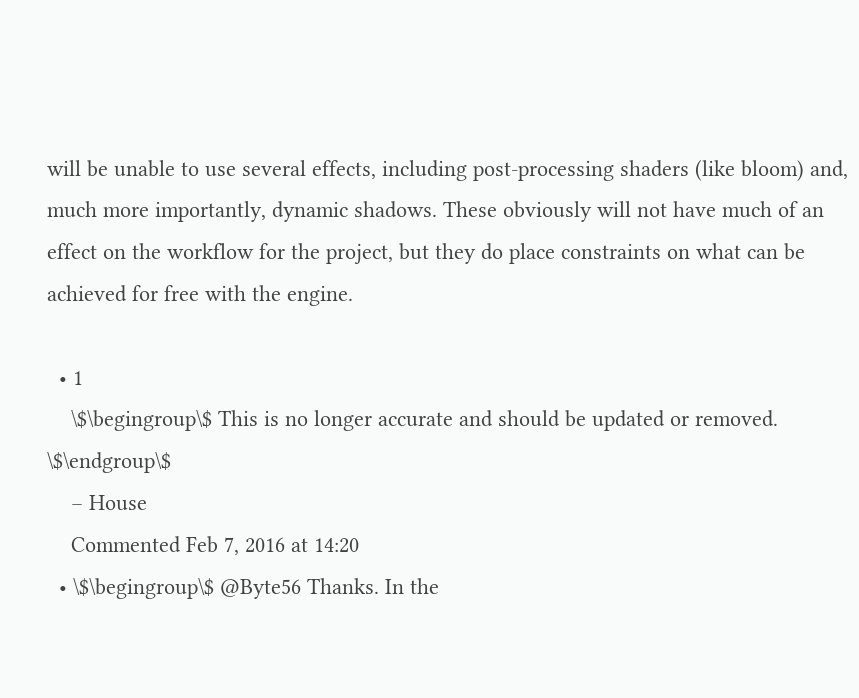will be unable to use several effects, including post-processing shaders (like bloom) and, much more importantly, dynamic shadows. These obviously will not have much of an effect on the workflow for the project, but they do place constraints on what can be achieved for free with the engine.

  • 1
    \$\begingroup\$ This is no longer accurate and should be updated or removed. \$\endgroup\$
    – House
    Commented Feb 7, 2016 at 14:20
  • \$\begingroup\$ @Byte56 Thanks. In the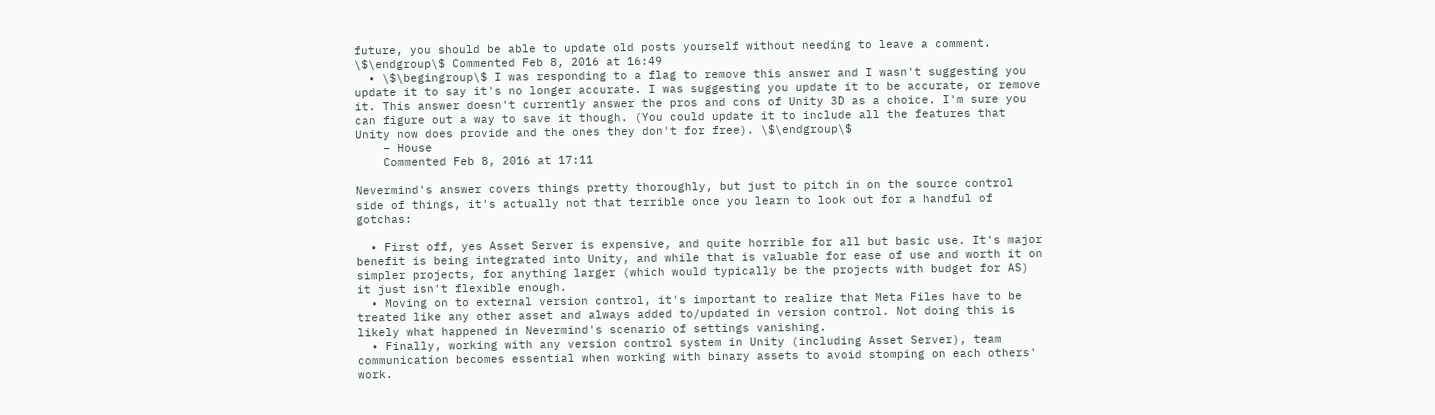future, you should be able to update old posts yourself without needing to leave a comment. \$\endgroup\$ Commented Feb 8, 2016 at 16:49
  • \$\begingroup\$ I was responding to a flag to remove this answer and I wasn't suggesting you update it to say it's no longer accurate. I was suggesting you update it to be accurate, or remove it. This answer doesn't currently answer the pros and cons of Unity 3D as a choice. I'm sure you can figure out a way to save it though. (You could update it to include all the features that Unity now does provide and the ones they don't for free). \$\endgroup\$
    – House
    Commented Feb 8, 2016 at 17:11

Nevermind's answer covers things pretty thoroughly, but just to pitch in on the source control side of things, it's actually not that terrible once you learn to look out for a handful of gotchas:

  • First off, yes Asset Server is expensive, and quite horrible for all but basic use. It's major benefit is being integrated into Unity, and while that is valuable for ease of use and worth it on simpler projects, for anything larger (which would typically be the projects with budget for AS) it just isn't flexible enough.
  • Moving on to external version control, it's important to realize that Meta Files have to be treated like any other asset and always added to/updated in version control. Not doing this is likely what happened in Nevermind's scenario of settings vanishing.
  • Finally, working with any version control system in Unity (including Asset Server), team communication becomes essential when working with binary assets to avoid stomping on each others' work.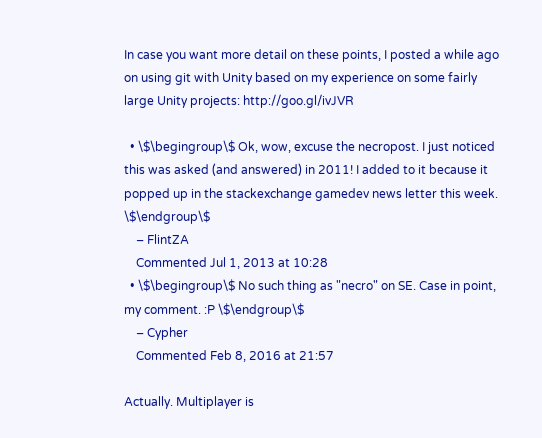In case you want more detail on these points, I posted a while ago on using git with Unity based on my experience on some fairly large Unity projects: http://goo.gl/ivJVR

  • \$\begingroup\$ Ok, wow, excuse the necropost. I just noticed this was asked (and answered) in 2011! I added to it because it popped up in the stackexchange gamedev news letter this week. \$\endgroup\$
    – FlintZA
    Commented Jul 1, 2013 at 10:28
  • \$\begingroup\$ No such thing as "necro" on SE. Case in point, my comment. :P \$\endgroup\$
    – Cypher
    Commented Feb 8, 2016 at 21:57

Actually. Multiplayer is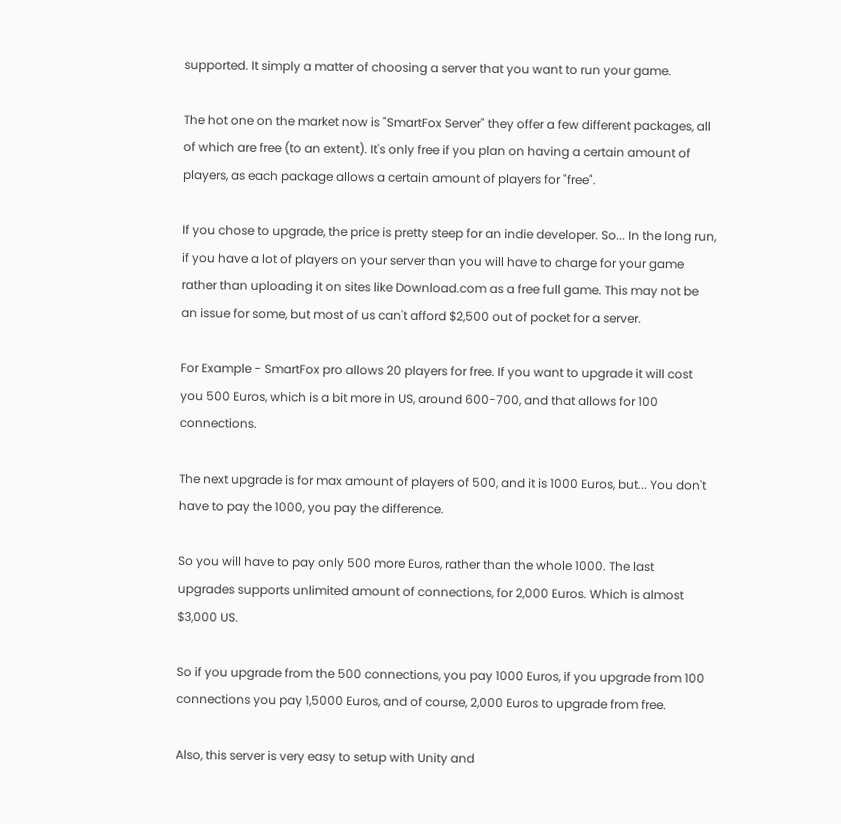supported. It simply a matter of choosing a server that you want to run your game.

The hot one on the market now is "SmartFox Server" they offer a few different packages, all of which are free (to an extent). It's only free if you plan on having a certain amount of players, as each package allows a certain amount of players for "free".

If you chose to upgrade, the price is pretty steep for an indie developer. So... In the long run, if you have a lot of players on your server than you will have to charge for your game rather than uploading it on sites like Download.com as a free full game. This may not be an issue for some, but most of us can't afford $2,500 out of pocket for a server.

For Example - SmartFox pro allows 20 players for free. If you want to upgrade it will cost you 500 Euros, which is a bit more in US, around 600-700, and that allows for 100 connections.

The next upgrade is for max amount of players of 500, and it is 1000 Euros, but... You don't have to pay the 1000, you pay the difference.

So you will have to pay only 500 more Euros, rather than the whole 1000. The last upgrades supports unlimited amount of connections, for 2,000 Euros. Which is almost $3,000 US.

So if you upgrade from the 500 connections, you pay 1000 Euros, if you upgrade from 100 connections you pay 1,5000 Euros, and of course, 2,000 Euros to upgrade from free.

Also, this server is very easy to setup with Unity and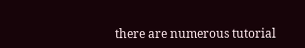there are numerous tutorial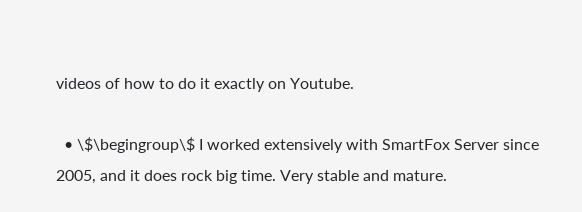videos of how to do it exactly on Youtube.

  • \$\begingroup\$ I worked extensively with SmartFox Server since 2005, and it does rock big time. Very stable and mature.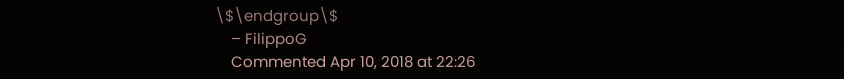\$\endgroup\$
    – FilippoG
    Commented Apr 10, 2018 at 22:26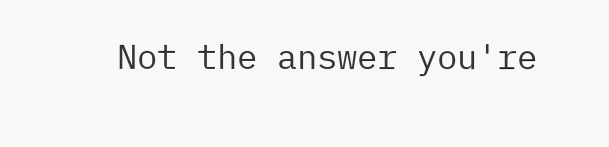Not the answer you're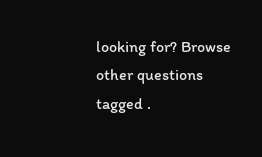looking for? Browse other questions tagged .